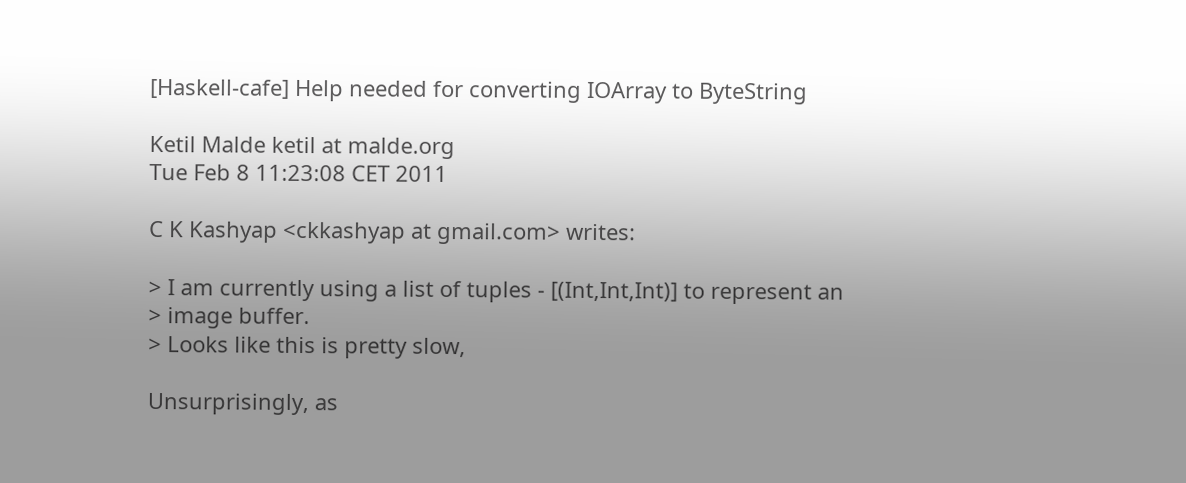[Haskell-cafe] Help needed for converting IOArray to ByteString

Ketil Malde ketil at malde.org
Tue Feb 8 11:23:08 CET 2011

C K Kashyap <ckkashyap at gmail.com> writes:

> I am currently using a list of tuples - [(Int,Int,Int)] to represent an
> image buffer.
> Looks like this is pretty slow,

Unsurprisingly, as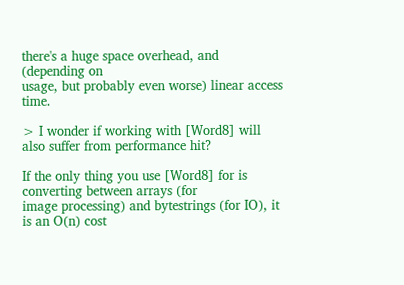there's a huge space overhead, and (depending on
usage, but probably even worse) linear access time.

> I wonder if working with [Word8] will also suffer from performance hit?

If the only thing you use [Word8] for is converting between arrays (for
image processing) and bytestrings (for IO), it is an O(n) cost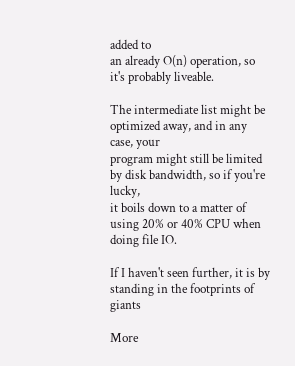added to
an already O(n) operation, so it's probably liveable.

The intermediate list might be optimized away, and in any case, your
program might still be limited by disk bandwidth, so if you're lucky,
it boils down to a matter of using 20% or 40% CPU when doing file IO.

If I haven't seen further, it is by standing in the footprints of giants

More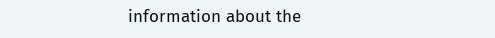information about the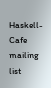Haskell-Cafe mailing list